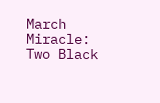March Miracle: Two Black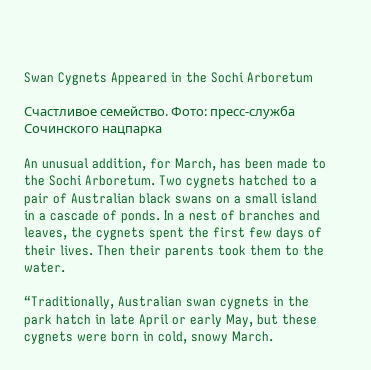Swan Cygnets Appeared in the Sochi Arboretum

Счастливое семейство. Фото: пресс-служба Сочинского нацпарка

An unusual addition, for March, has been made to the Sochi Arboretum. Two cygnets hatched to a pair of Australian black swans on a small island in a cascade of ponds. In a nest of branches and leaves, the cygnets spent the first few days of their lives. Then their parents took them to the water.

“Traditionally, Australian swan cygnets in the park hatch in late April or early May, but these cygnets were born in cold, snowy March.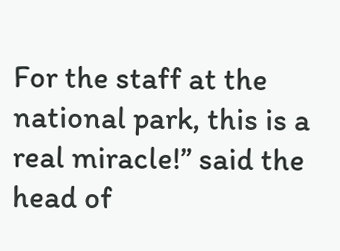For the staff at the national park, this is a real miracle!” said the head of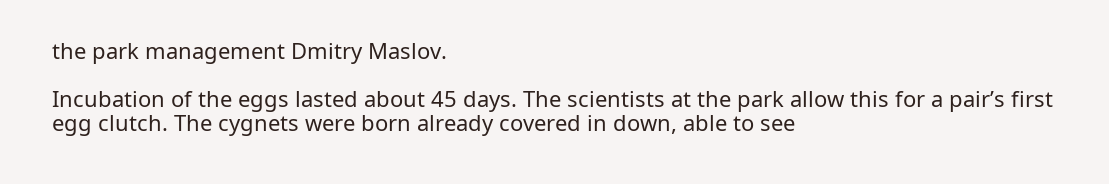the park management Dmitry Maslov.

Incubation of the eggs lasted about 45 days. The scientists at the park allow this for a pair’s first egg clutch. The cygnets were born already covered in down, able to see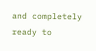and completely ready to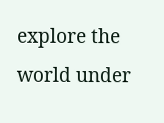explore the world under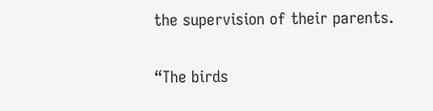the supervision of their parents.

“The birds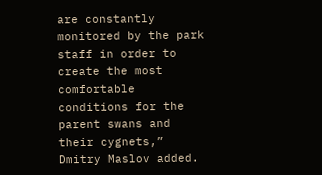are constantly monitored by the park staff in order to create the most comfortable conditions for the parent swans and their cygnets,” Dmitry Maslov added.